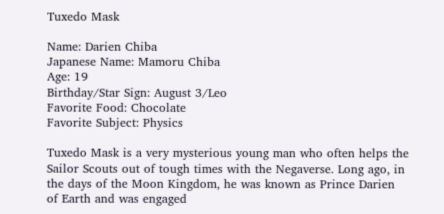Tuxedo Mask

Name: Darien Chiba
Japanese Name: Mamoru Chiba
Age: 19
Birthday/Star Sign: August 3/Leo
Favorite Food: Chocolate
Favorite Subject: Physics

Tuxedo Mask is a very mysterious young man who often helps the Sailor Scouts out of tough times with the Negaverse. Long ago, in the days of the Moon Kingdom, he was known as Prince Darien of Earth and was engaged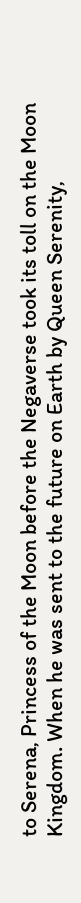to Serena, Princess of the Moon before the Negaverse took its toll on the Moon Kingdom. When he was sent to the future on Earth by Queen Serenity,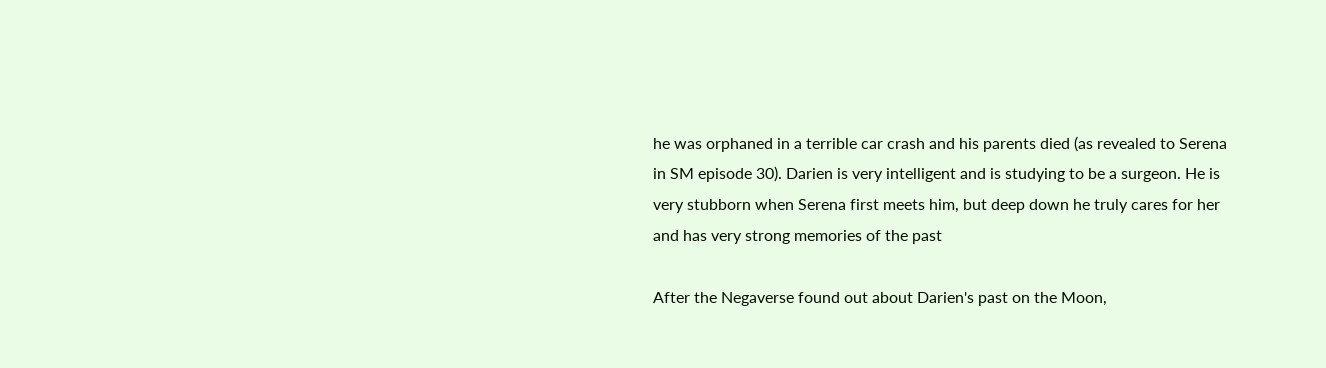he was orphaned in a terrible car crash and his parents died (as revealed to Serena in SM episode 30). Darien is very intelligent and is studying to be a surgeon. He is very stubborn when Serena first meets him, but deep down he truly cares for her and has very strong memories of the past

After the Negaverse found out about Darien's past on the Moon,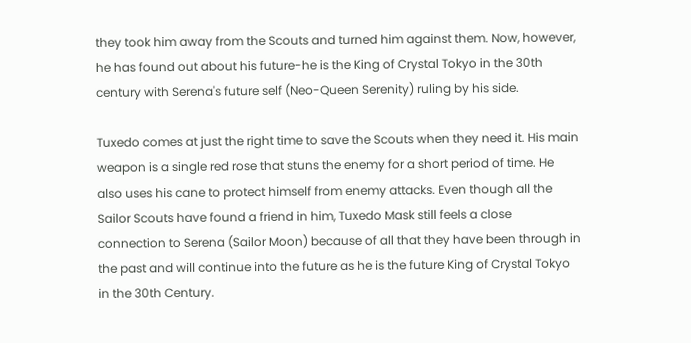they took him away from the Scouts and turned him against them. Now, however, he has found out about his future-he is the King of Crystal Tokyo in the 30th century with Serena's future self (Neo-Queen Serenity) ruling by his side.

Tuxedo comes at just the right time to save the Scouts when they need it. His main weapon is a single red rose that stuns the enemy for a short period of time. He also uses his cane to protect himself from enemy attacks. Even though all the Sailor Scouts have found a friend in him, Tuxedo Mask still feels a close connection to Serena (Sailor Moon) because of all that they have been through in the past and will continue into the future as he is the future King of Crystal Tokyo in the 30th Century.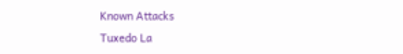Known Attacks
Tuxedo La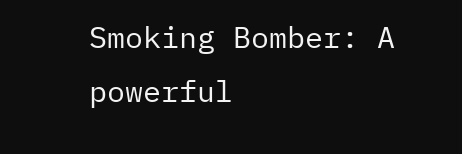Smoking Bomber: A powerful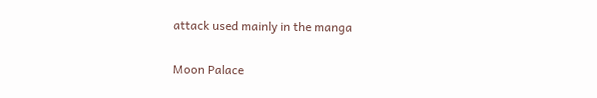attack used mainly in the manga

Moon Palace